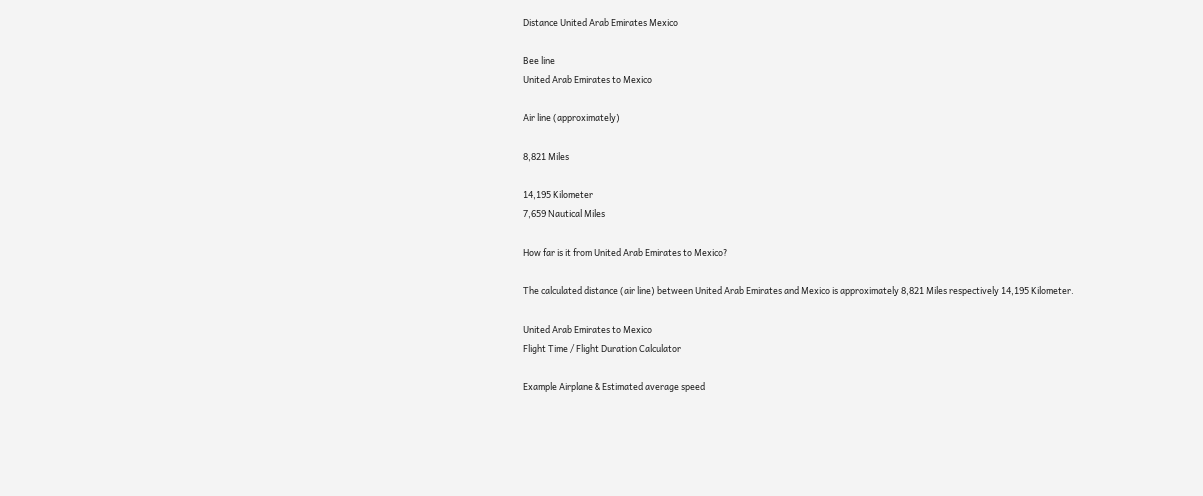Distance United Arab Emirates Mexico

Bee line
United Arab Emirates to Mexico

Air line (approximately)

8,821 Miles

14,195 Kilometer
7,659 Nautical Miles

How far is it from United Arab Emirates to Mexico?

The calculated distance (air line) between United Arab Emirates and Mexico is approximately 8,821 Miles respectively 14,195 Kilometer.

United Arab Emirates to Mexico
Flight Time / Flight Duration Calculator

Example Airplane & Estimated average speed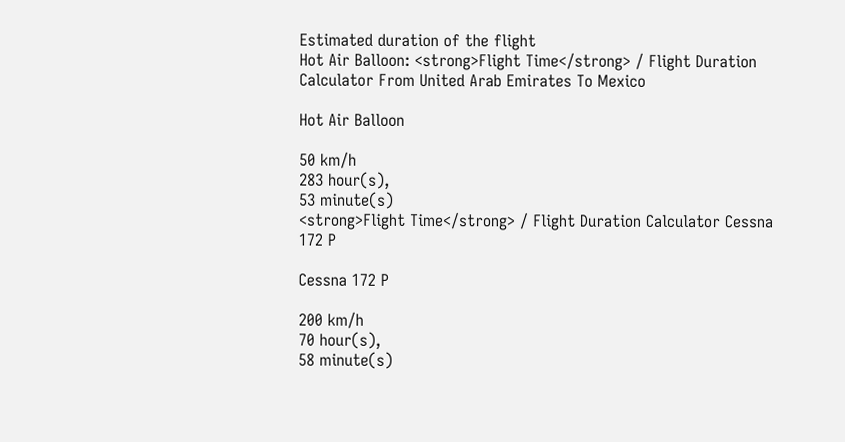Estimated duration of the flight
Hot Air Balloon: <strong>Flight Time</strong> / Flight Duration Calculator From United Arab Emirates To Mexico

Hot Air Balloon

50 km/h
283 hour(s),
53 minute(s)
<strong>Flight Time</strong> / Flight Duration Calculator Cessna 172 P

Cessna 172 P

200 km/h
70 hour(s),
58 minute(s)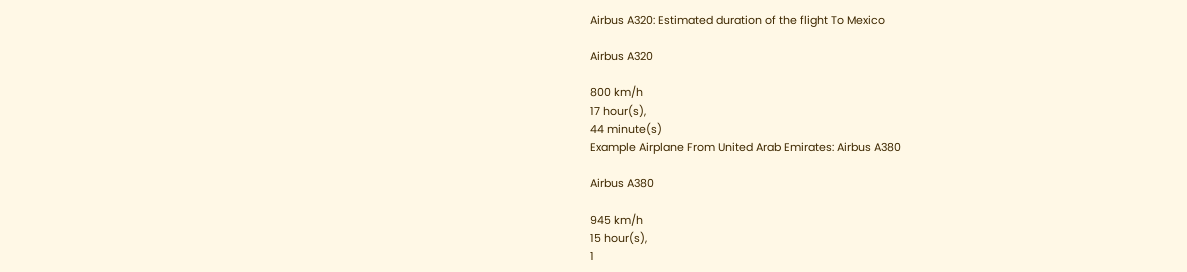Airbus A320: Estimated duration of the flight To Mexico

Airbus A320

800 km/h
17 hour(s),
44 minute(s)
Example Airplane From United Arab Emirates: Airbus A380

Airbus A380

945 km/h
15 hour(s),
1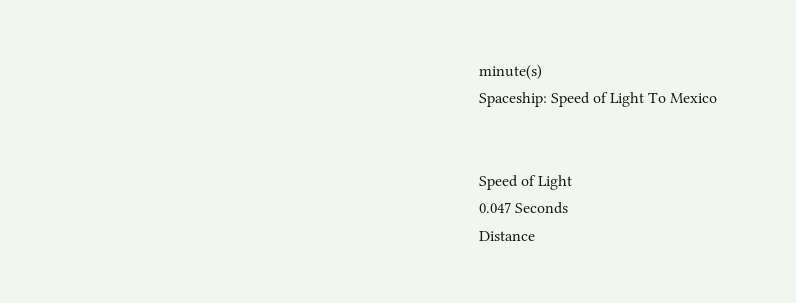minute(s)
Spaceship: Speed of Light To Mexico


Speed of Light
0.047 Seconds
Distance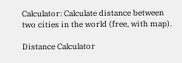Calculator: Calculate distance between two cities in the world (free, with map).

Distance Calculator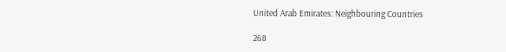United Arab Emirates: Neighbouring Countries

268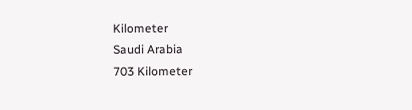Kilometer
Saudi Arabia
703 Kilometer